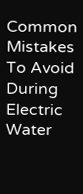Common Mistakes To Avoid During Electric Water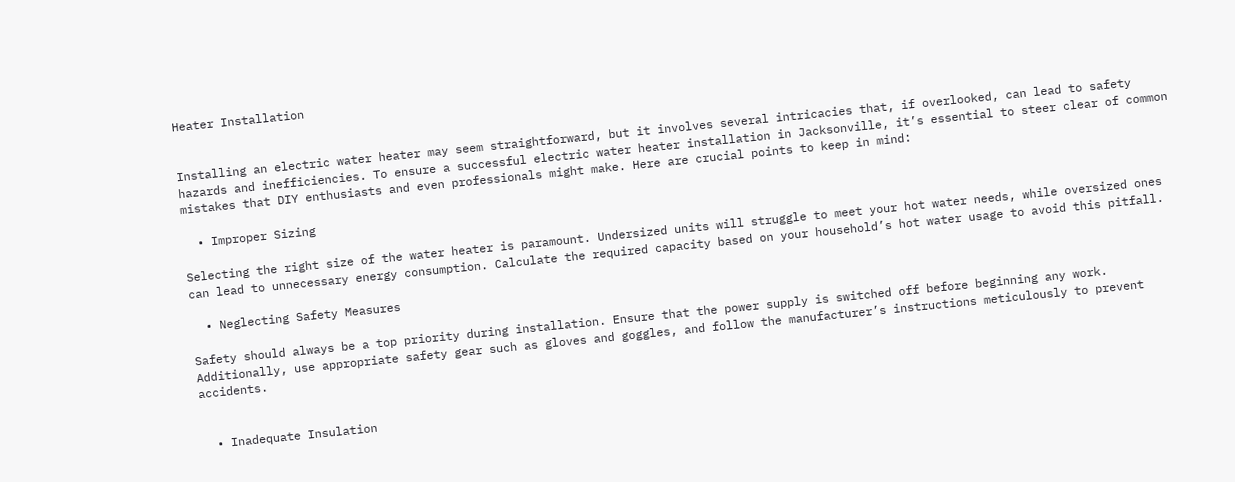Heater Installation


Installing an electric water heater may seem straightforward, but it involves several intricacies that, if overlooked, can lead to safety hazards and inefficiencies. To ensure a successful electric water heater installation in Jacksonville, it’s essential to steer clear of common mistakes that DIY enthusiasts and even professionals might make. Here are crucial points to keep in mind:

  • Improper Sizing

Selecting the right size of the water heater is paramount. Undersized units will struggle to meet your hot water needs, while oversized ones can lead to unnecessary energy consumption. Calculate the required capacity based on your household’s hot water usage to avoid this pitfall.

  • Neglecting Safety Measures

Safety should always be a top priority during installation. Ensure that the power supply is switched off before beginning any work. Additionally, use appropriate safety gear such as gloves and goggles, and follow the manufacturer’s instructions meticulously to prevent accidents.


  • Inadequate Insulation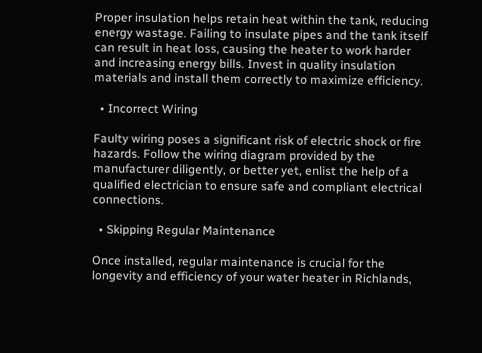Proper insulation helps retain heat within the tank, reducing energy wastage. Failing to insulate pipes and the tank itself can result in heat loss, causing the heater to work harder and increasing energy bills. Invest in quality insulation materials and install them correctly to maximize efficiency.

  • Incorrect Wiring

Faulty wiring poses a significant risk of electric shock or fire hazards. Follow the wiring diagram provided by the manufacturer diligently, or better yet, enlist the help of a qualified electrician to ensure safe and compliant electrical connections.

  • Skipping Regular Maintenance

Once installed, regular maintenance is crucial for the longevity and efficiency of your water heater in Richlands,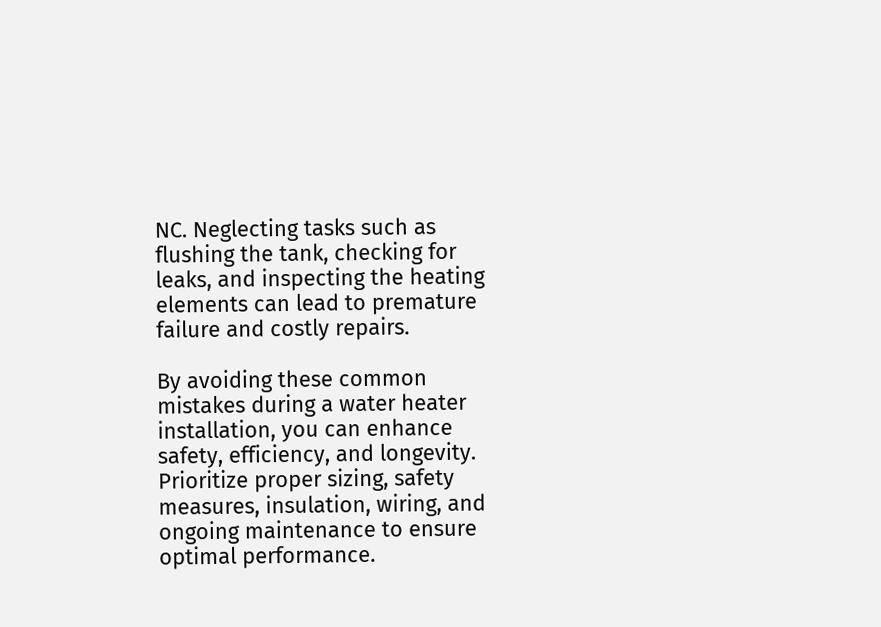NC. Neglecting tasks such as flushing the tank, checking for leaks, and inspecting the heating elements can lead to premature failure and costly repairs.

By avoiding these common mistakes during a water heater installation, you can enhance safety, efficiency, and longevity. Prioritize proper sizing, safety measures, insulation, wiring, and ongoing maintenance to ensure optimal performance.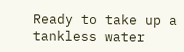Ready to take up a tankless water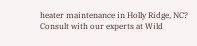heater maintenance in Holly Ridge, NC? Consult with our experts at Wild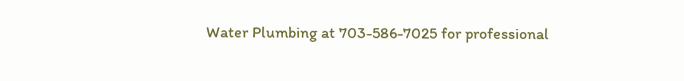Water Plumbing at 703-586-7025 for professional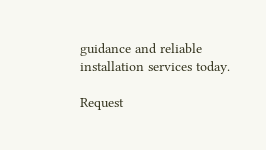guidance and reliable installation services today.

Request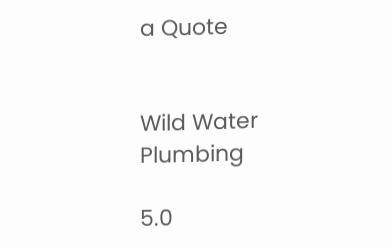a Quote


Wild Water Plumbing

5.0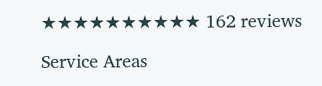★★★★★★★★★★ 162 reviews

Service Areas